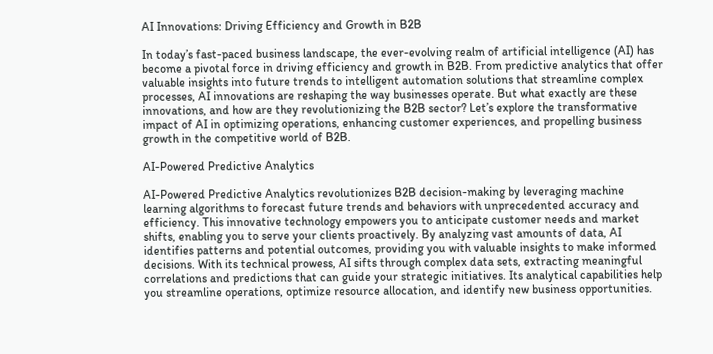AI Innovations: Driving Efficiency and Growth in B2B

In today’s fast-paced business landscape, the ever-evolving realm of artificial intelligence (AI) has become a pivotal force in driving efficiency and growth in B2B. From predictive analytics that offer valuable insights into future trends to intelligent automation solutions that streamline complex processes, AI innovations are reshaping the way businesses operate. But what exactly are these innovations, and how are they revolutionizing the B2B sector? Let’s explore the transformative impact of AI in optimizing operations, enhancing customer experiences, and propelling business growth in the competitive world of B2B.

AI-Powered Predictive Analytics

AI-Powered Predictive Analytics revolutionizes B2B decision-making by leveraging machine learning algorithms to forecast future trends and behaviors with unprecedented accuracy and efficiency. This innovative technology empowers you to anticipate customer needs and market shifts, enabling you to serve your clients proactively. By analyzing vast amounts of data, AI identifies patterns and potential outcomes, providing you with valuable insights to make informed decisions. With its technical prowess, AI sifts through complex data sets, extracting meaningful correlations and predictions that can guide your strategic initiatives. Its analytical capabilities help you streamline operations, optimize resource allocation, and identify new business opportunities.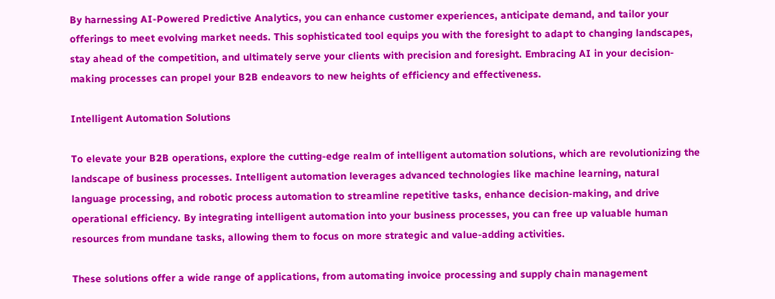By harnessing AI-Powered Predictive Analytics, you can enhance customer experiences, anticipate demand, and tailor your offerings to meet evolving market needs. This sophisticated tool equips you with the foresight to adapt to changing landscapes, stay ahead of the competition, and ultimately serve your clients with precision and foresight. Embracing AI in your decision-making processes can propel your B2B endeavors to new heights of efficiency and effectiveness.

Intelligent Automation Solutions

To elevate your B2B operations, explore the cutting-edge realm of intelligent automation solutions, which are revolutionizing the landscape of business processes. Intelligent automation leverages advanced technologies like machine learning, natural language processing, and robotic process automation to streamline repetitive tasks, enhance decision-making, and drive operational efficiency. By integrating intelligent automation into your business processes, you can free up valuable human resources from mundane tasks, allowing them to focus on more strategic and value-adding activities.

These solutions offer a wide range of applications, from automating invoice processing and supply chain management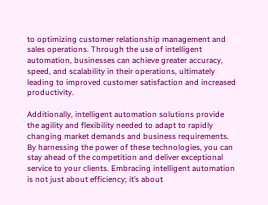to optimizing customer relationship management and sales operations. Through the use of intelligent automation, businesses can achieve greater accuracy, speed, and scalability in their operations, ultimately leading to improved customer satisfaction and increased productivity.

Additionally, intelligent automation solutions provide the agility and flexibility needed to adapt to rapidly changing market demands and business requirements. By harnessing the power of these technologies, you can stay ahead of the competition and deliver exceptional service to your clients. Embracing intelligent automation is not just about efficiency; it’s about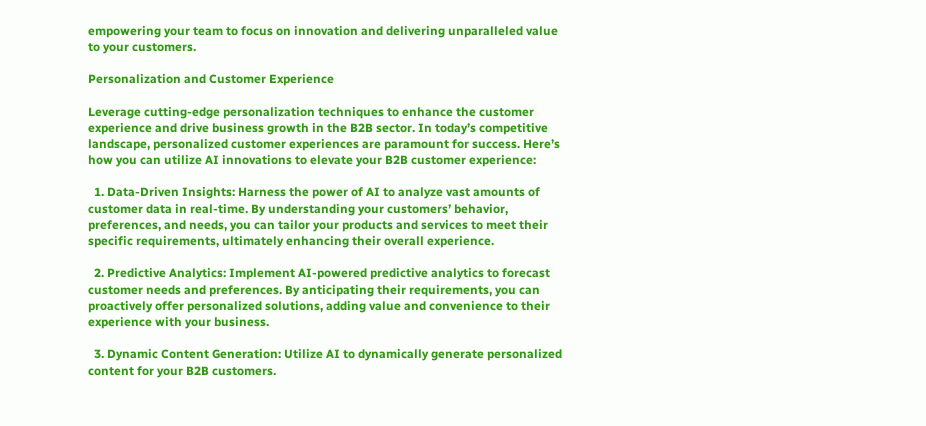empowering your team to focus on innovation and delivering unparalleled value to your customers.

Personalization and Customer Experience

Leverage cutting-edge personalization techniques to enhance the customer experience and drive business growth in the B2B sector. In today’s competitive landscape, personalized customer experiences are paramount for success. Here’s how you can utilize AI innovations to elevate your B2B customer experience:

  1. Data-Driven Insights: Harness the power of AI to analyze vast amounts of customer data in real-time. By understanding your customers’ behavior, preferences, and needs, you can tailor your products and services to meet their specific requirements, ultimately enhancing their overall experience.

  2. Predictive Analytics: Implement AI-powered predictive analytics to forecast customer needs and preferences. By anticipating their requirements, you can proactively offer personalized solutions, adding value and convenience to their experience with your business.

  3. Dynamic Content Generation: Utilize AI to dynamically generate personalized content for your B2B customers.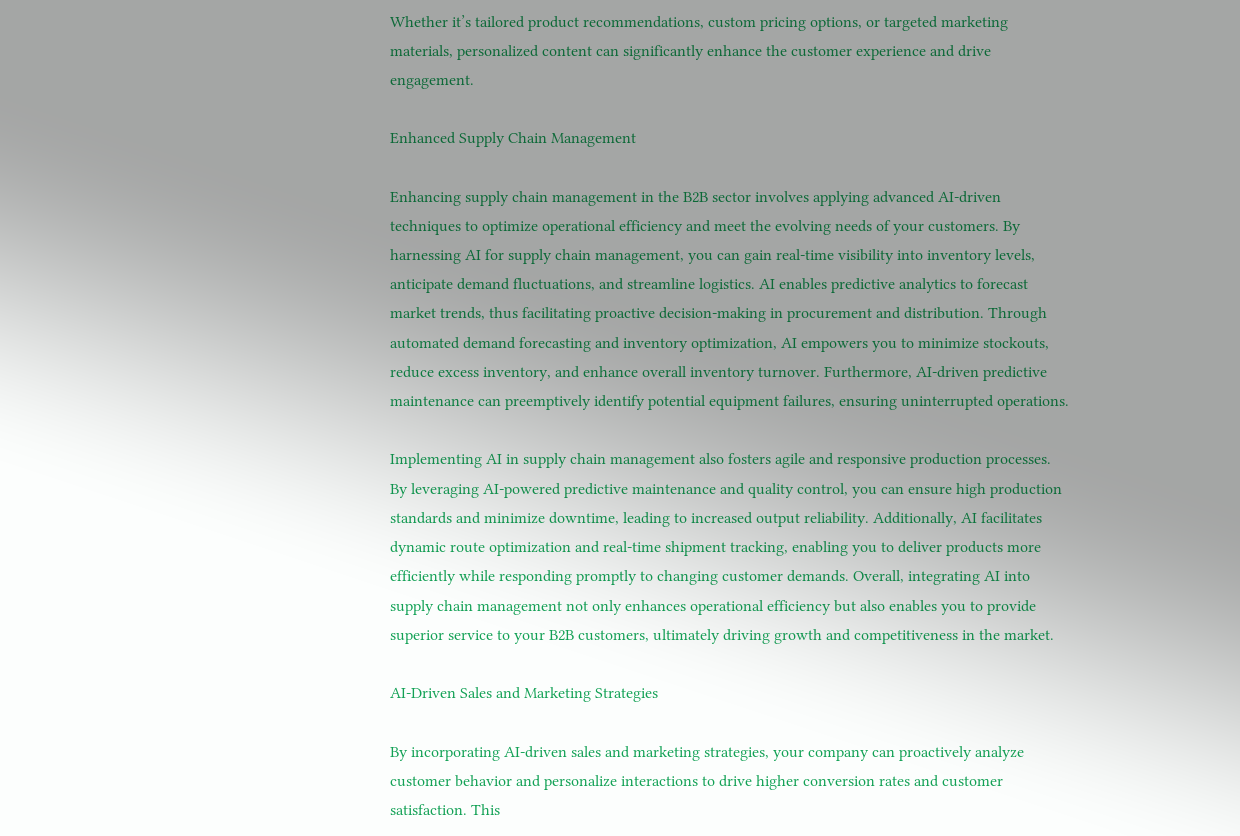Whether it’s tailored product recommendations, custom pricing options, or targeted marketing materials, personalized content can significantly enhance the customer experience and drive engagement.

Enhanced Supply Chain Management

Enhancing supply chain management in the B2B sector involves applying advanced AI-driven techniques to optimize operational efficiency and meet the evolving needs of your customers. By harnessing AI for supply chain management, you can gain real-time visibility into inventory levels, anticipate demand fluctuations, and streamline logistics. AI enables predictive analytics to forecast market trends, thus facilitating proactive decision-making in procurement and distribution. Through automated demand forecasting and inventory optimization, AI empowers you to minimize stockouts, reduce excess inventory, and enhance overall inventory turnover. Furthermore, AI-driven predictive maintenance can preemptively identify potential equipment failures, ensuring uninterrupted operations.

Implementing AI in supply chain management also fosters agile and responsive production processes. By leveraging AI-powered predictive maintenance and quality control, you can ensure high production standards and minimize downtime, leading to increased output reliability. Additionally, AI facilitates dynamic route optimization and real-time shipment tracking, enabling you to deliver products more efficiently while responding promptly to changing customer demands. Overall, integrating AI into supply chain management not only enhances operational efficiency but also enables you to provide superior service to your B2B customers, ultimately driving growth and competitiveness in the market.

AI-Driven Sales and Marketing Strategies

By incorporating AI-driven sales and marketing strategies, your company can proactively analyze customer behavior and personalize interactions to drive higher conversion rates and customer satisfaction. This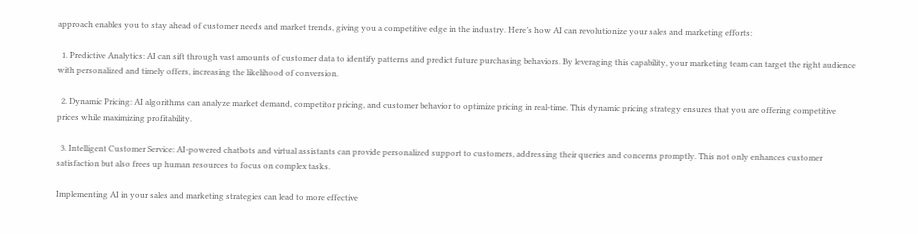approach enables you to stay ahead of customer needs and market trends, giving you a competitive edge in the industry. Here’s how AI can revolutionize your sales and marketing efforts:

  1. Predictive Analytics: AI can sift through vast amounts of customer data to identify patterns and predict future purchasing behaviors. By leveraging this capability, your marketing team can target the right audience with personalized and timely offers, increasing the likelihood of conversion.

  2. Dynamic Pricing: AI algorithms can analyze market demand, competitor pricing, and customer behavior to optimize pricing in real-time. This dynamic pricing strategy ensures that you are offering competitive prices while maximizing profitability.

  3. Intelligent Customer Service: AI-powered chatbots and virtual assistants can provide personalized support to customers, addressing their queries and concerns promptly. This not only enhances customer satisfaction but also frees up human resources to focus on complex tasks.

Implementing AI in your sales and marketing strategies can lead to more effective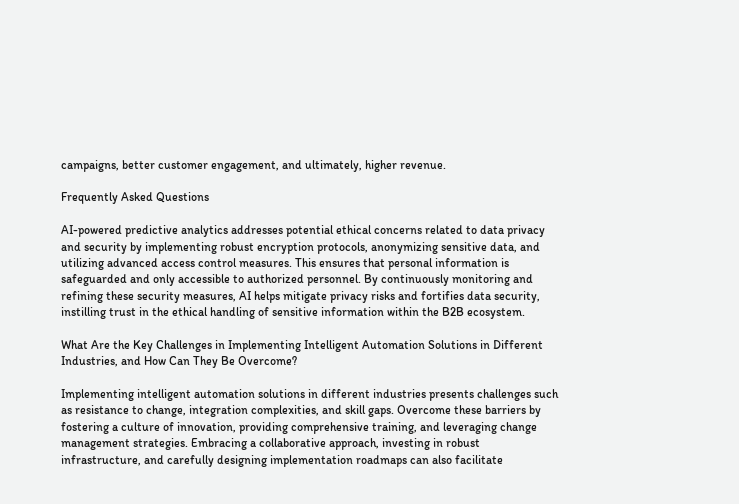campaigns, better customer engagement, and ultimately, higher revenue.

Frequently Asked Questions

AI-powered predictive analytics addresses potential ethical concerns related to data privacy and security by implementing robust encryption protocols, anonymizing sensitive data, and utilizing advanced access control measures. This ensures that personal information is safeguarded and only accessible to authorized personnel. By continuously monitoring and refining these security measures, AI helps mitigate privacy risks and fortifies data security, instilling trust in the ethical handling of sensitive information within the B2B ecosystem.

What Are the Key Challenges in Implementing Intelligent Automation Solutions in Different Industries, and How Can They Be Overcome?

Implementing intelligent automation solutions in different industries presents challenges such as resistance to change, integration complexities, and skill gaps. Overcome these barriers by fostering a culture of innovation, providing comprehensive training, and leveraging change management strategies. Embracing a collaborative approach, investing in robust infrastructure, and carefully designing implementation roadmaps can also facilitate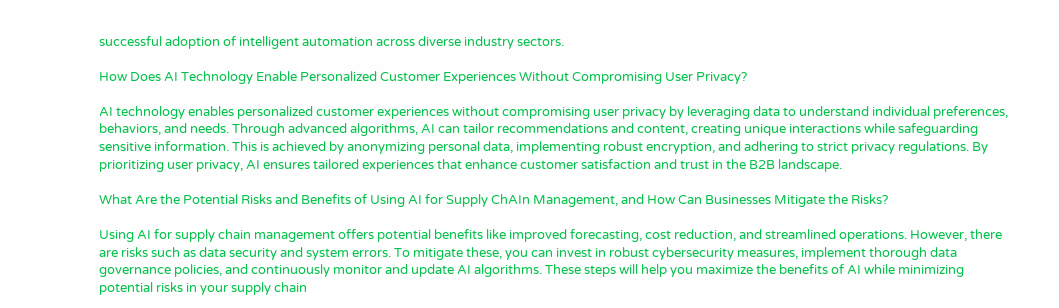successful adoption of intelligent automation across diverse industry sectors.

How Does AI Technology Enable Personalized Customer Experiences Without Compromising User Privacy?

AI technology enables personalized customer experiences without compromising user privacy by leveraging data to understand individual preferences, behaviors, and needs. Through advanced algorithms, AI can tailor recommendations and content, creating unique interactions while safeguarding sensitive information. This is achieved by anonymizing personal data, implementing robust encryption, and adhering to strict privacy regulations. By prioritizing user privacy, AI ensures tailored experiences that enhance customer satisfaction and trust in the B2B landscape.

What Are the Potential Risks and Benefits of Using AI for Supply ChAIn Management, and How Can Businesses Mitigate the Risks?

Using AI for supply chain management offers potential benefits like improved forecasting, cost reduction, and streamlined operations. However, there are risks such as data security and system errors. To mitigate these, you can invest in robust cybersecurity measures, implement thorough data governance policies, and continuously monitor and update AI algorithms. These steps will help you maximize the benefits of AI while minimizing potential risks in your supply chain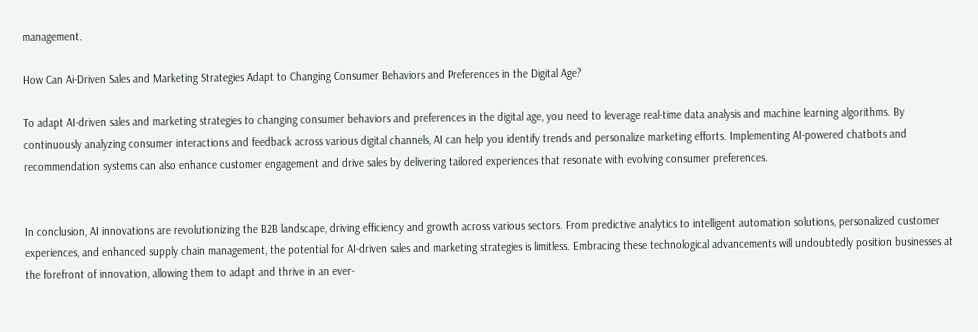management.

How Can Ai-Driven Sales and Marketing Strategies Adapt to Changing Consumer Behaviors and Preferences in the Digital Age?

To adapt AI-driven sales and marketing strategies to changing consumer behaviors and preferences in the digital age, you need to leverage real-time data analysis and machine learning algorithms. By continuously analyzing consumer interactions and feedback across various digital channels, AI can help you identify trends and personalize marketing efforts. Implementing AI-powered chatbots and recommendation systems can also enhance customer engagement and drive sales by delivering tailored experiences that resonate with evolving consumer preferences.


In conclusion, AI innovations are revolutionizing the B2B landscape, driving efficiency and growth across various sectors. From predictive analytics to intelligent automation solutions, personalized customer experiences, and enhanced supply chain management, the potential for AI-driven sales and marketing strategies is limitless. Embracing these technological advancements will undoubtedly position businesses at the forefront of innovation, allowing them to adapt and thrive in an ever-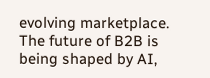evolving marketplace. The future of B2B is being shaped by AI,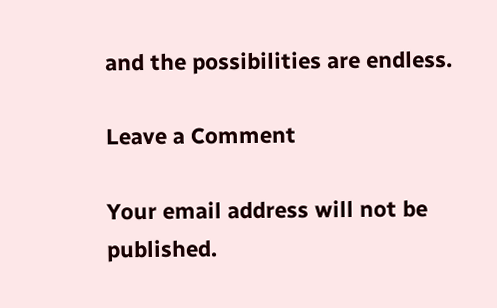and the possibilities are endless.

Leave a Comment

Your email address will not be published.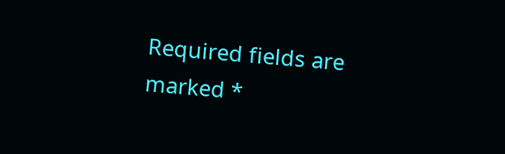Required fields are marked *